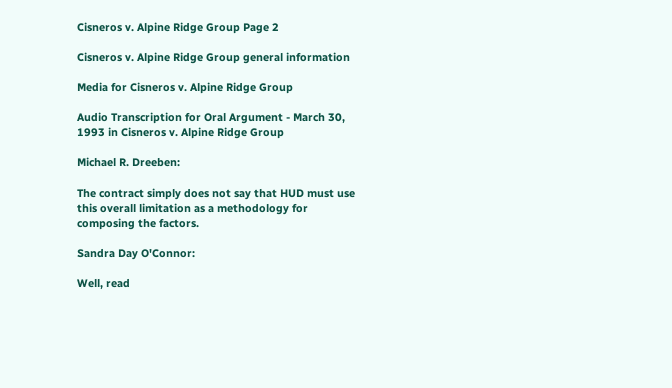Cisneros v. Alpine Ridge Group Page 2

Cisneros v. Alpine Ridge Group general information

Media for Cisneros v. Alpine Ridge Group

Audio Transcription for Oral Argument - March 30, 1993 in Cisneros v. Alpine Ridge Group

Michael R. Dreeben:

The contract simply does not say that HUD must use this overall limitation as a methodology for composing the factors.

Sandra Day O'Connor:

Well, read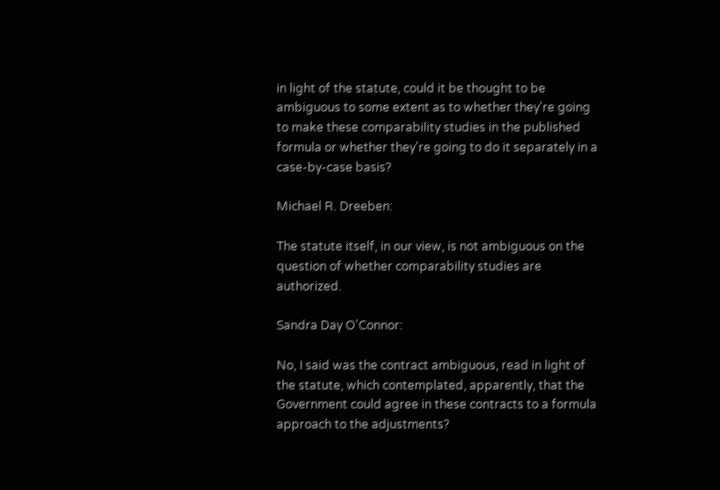in light of the statute, could it be thought to be ambiguous to some extent as to whether they're going to make these comparability studies in the published formula or whether they're going to do it separately in a case-by-case basis?

Michael R. Dreeben:

The statute itself, in our view, is not ambiguous on the question of whether comparability studies are authorized.

Sandra Day O'Connor:

No, I said was the contract ambiguous, read in light of the statute, which contemplated, apparently, that the Government could agree in these contracts to a formula approach to the adjustments?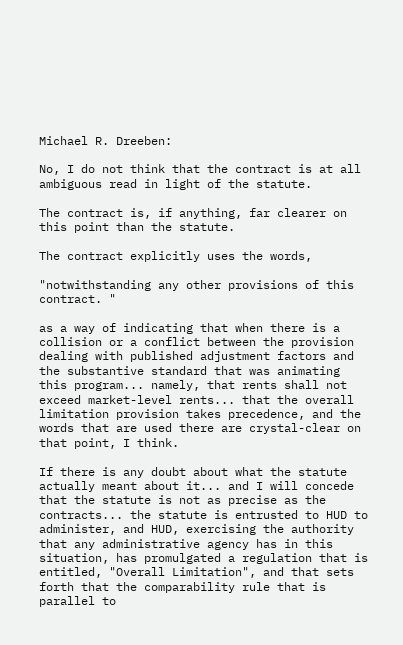Michael R. Dreeben:

No, I do not think that the contract is at all ambiguous read in light of the statute.

The contract is, if anything, far clearer on this point than the statute.

The contract explicitly uses the words,

"notwithstanding any other provisions of this contract. "

as a way of indicating that when there is a collision or a conflict between the provision dealing with published adjustment factors and the substantive standard that was animating this program... namely, that rents shall not exceed market-level rents... that the overall limitation provision takes precedence, and the words that are used there are crystal-clear on that point, I think.

If there is any doubt about what the statute actually meant about it... and I will concede that the statute is not as precise as the contracts... the statute is entrusted to HUD to administer, and HUD, exercising the authority that any administrative agency has in this situation, has promulgated a regulation that is entitled, "Overall Limitation", and that sets forth that the comparability rule that is parallel to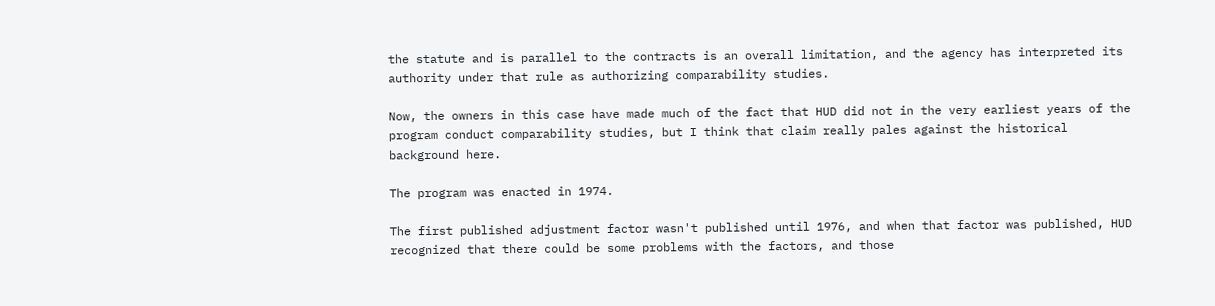the statute and is parallel to the contracts is an overall limitation, and the agency has interpreted its authority under that rule as authorizing comparability studies.

Now, the owners in this case have made much of the fact that HUD did not in the very earliest years of the program conduct comparability studies, but I think that claim really pales against the historical background here.

The program was enacted in 1974.

The first published adjustment factor wasn't published until 1976, and when that factor was published, HUD recognized that there could be some problems with the factors, and those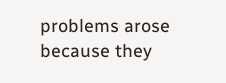problems arose because they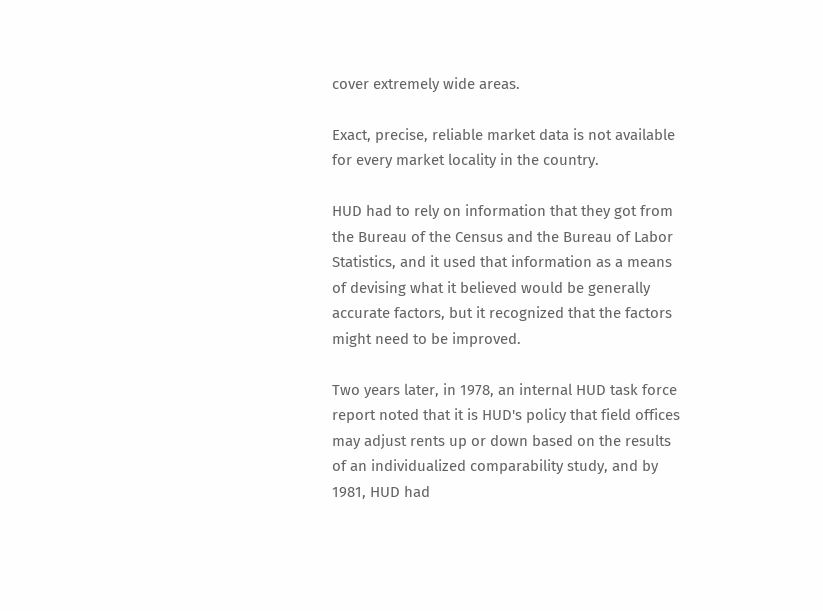cover extremely wide areas.

Exact, precise, reliable market data is not available for every market locality in the country.

HUD had to rely on information that they got from the Bureau of the Census and the Bureau of Labor Statistics, and it used that information as a means of devising what it believed would be generally accurate factors, but it recognized that the factors might need to be improved.

Two years later, in 1978, an internal HUD task force report noted that it is HUD's policy that field offices may adjust rents up or down based on the results of an individualized comparability study, and by 1981, HUD had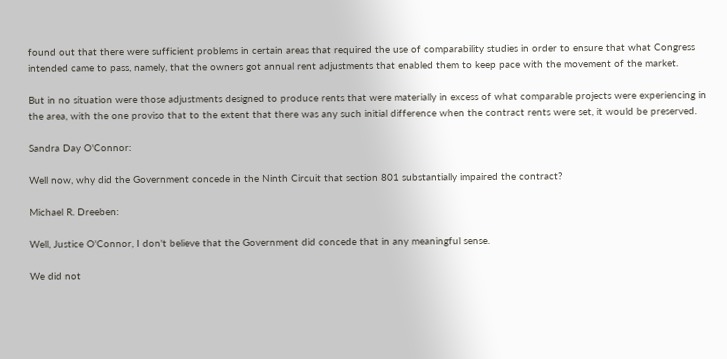found out that there were sufficient problems in certain areas that required the use of comparability studies in order to ensure that what Congress intended came to pass, namely, that the owners got annual rent adjustments that enabled them to keep pace with the movement of the market.

But in no situation were those adjustments designed to produce rents that were materially in excess of what comparable projects were experiencing in the area, with the one proviso that to the extent that there was any such initial difference when the contract rents were set, it would be preserved.

Sandra Day O'Connor:

Well now, why did the Government concede in the Ninth Circuit that section 801 substantially impaired the contract?

Michael R. Dreeben:

Well, Justice O'Connor, I don't believe that the Government did concede that in any meaningful sense.

We did not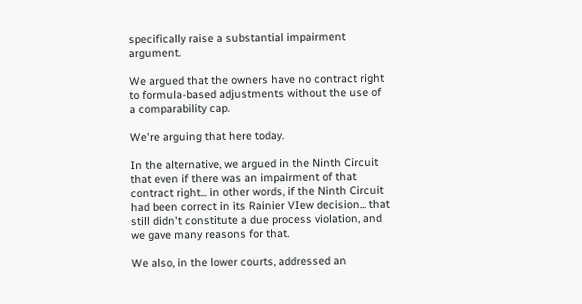specifically raise a substantial impairment argument.

We argued that the owners have no contract right to formula-based adjustments without the use of a comparability cap.

We're arguing that here today.

In the alternative, we argued in the Ninth Circuit that even if there was an impairment of that contract right... in other words, if the Ninth Circuit had been correct in its Rainier VIew decision... that still didn't constitute a due process violation, and we gave many reasons for that.

We also, in the lower courts, addressed an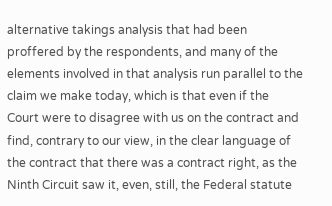alternative takings analysis that had been proffered by the respondents, and many of the elements involved in that analysis run parallel to the claim we make today, which is that even if the Court were to disagree with us on the contract and find, contrary to our view, in the clear language of the contract that there was a contract right, as the Ninth Circuit saw it, even, still, the Federal statute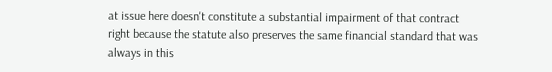at issue here doesn't constitute a substantial impairment of that contract right because the statute also preserves the same financial standard that was always in this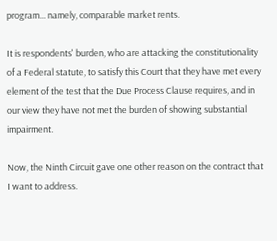program... namely, comparable market rents.

It is respondents' burden, who are attacking the constitutionality of a Federal statute, to satisfy this Court that they have met every element of the test that the Due Process Clause requires, and in our view they have not met the burden of showing substantial impairment.

Now, the Ninth Circuit gave one other reason on the contract that I want to address.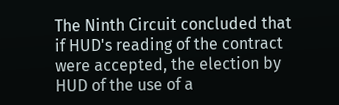The Ninth Circuit concluded that if HUD's reading of the contract were accepted, the election by HUD of the use of a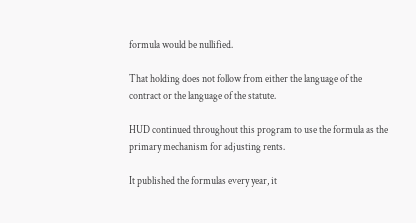formula would be nullified.

That holding does not follow from either the language of the contract or the language of the statute.

HUD continued throughout this program to use the formula as the primary mechanism for adjusting rents.

It published the formulas every year, it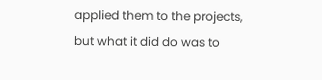applied them to the projects, but what it did do was to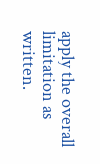apply the overall limitation as written.